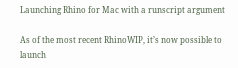Launching Rhino for Mac with a runscript argument

As of the most recent RhinoWIP, it’s now possible to launch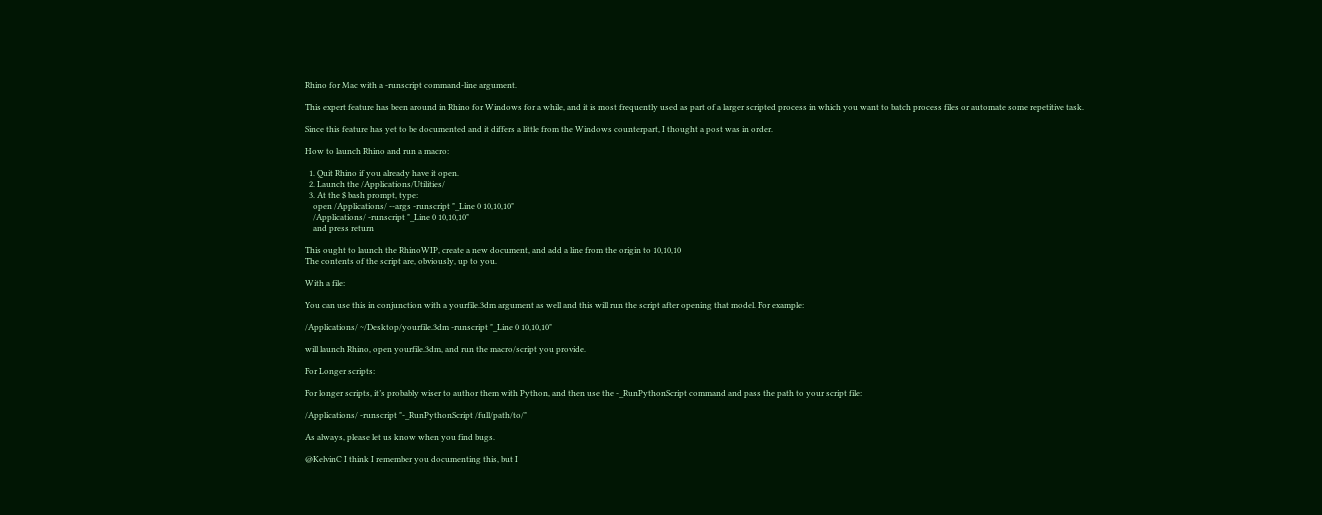Rhino for Mac with a -runscript command-line argument.

This expert feature has been around in Rhino for Windows for a while, and it is most frequently used as part of a larger scripted process in which you want to batch process files or automate some repetitive task.

Since this feature has yet to be documented and it differs a little from the Windows counterpart, I thought a post was in order.

How to launch Rhino and run a macro:

  1. Quit Rhino if you already have it open.
  2. Launch the /Applications/Utilities/
  3. At the $ bash prompt, type:
    open /Applications/ --args -runscript "_Line 0 10,10,10"
    /Applications/ -runscript "_Line 0 10,10,10"
    and press return

This ought to launch the RhinoWIP, create a new document, and add a line from the origin to 10,10,10
The contents of the script are, obviously, up to you.

With a file:

You can use this in conjunction with a yourfile.3dm argument as well and this will run the script after opening that model. For example:

/Applications/ ~/Desktop/yourfile.3dm -runscript "_Line 0 10,10,10"

will launch Rhino, open yourfile.3dm, and run the macro/script you provide.

For Longer scripts:

For longer scripts, it’s probably wiser to author them with Python, and then use the -_RunPythonScript command and pass the path to your script file:

/Applications/ -runscript "-_RunPythonScript /full/path/to/"

As always, please let us know when you find bugs.

@KelvinC I think I remember you documenting this, but I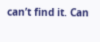can’t find it. Can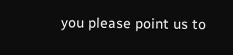you please point us to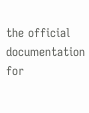the official documentation for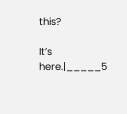this?

It’s here.|_____5